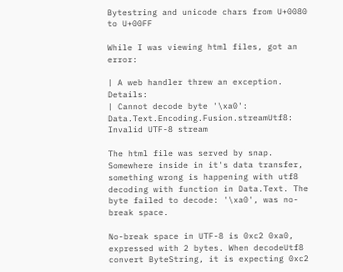Bytestring and unicode chars from U+0080 to U+00FF

While I was viewing html files, got an error:

| A web handler threw an exception. Details:
| Cannot decode byte '\xa0': Data.Text.Encoding.Fusion.streamUtf8: Invalid UTF-8 stream

The html file was served by snap. Somewhere inside in it's data transfer, something wrong is happening with utf8 decoding with function in Data.Text. The byte failed to decode: '\xa0', was no-break space.

No-break space in UTF-8 is 0xc2 0xa0, expressed with 2 bytes. When decodeUtf8 convert ByteString, it is expecting 0xc2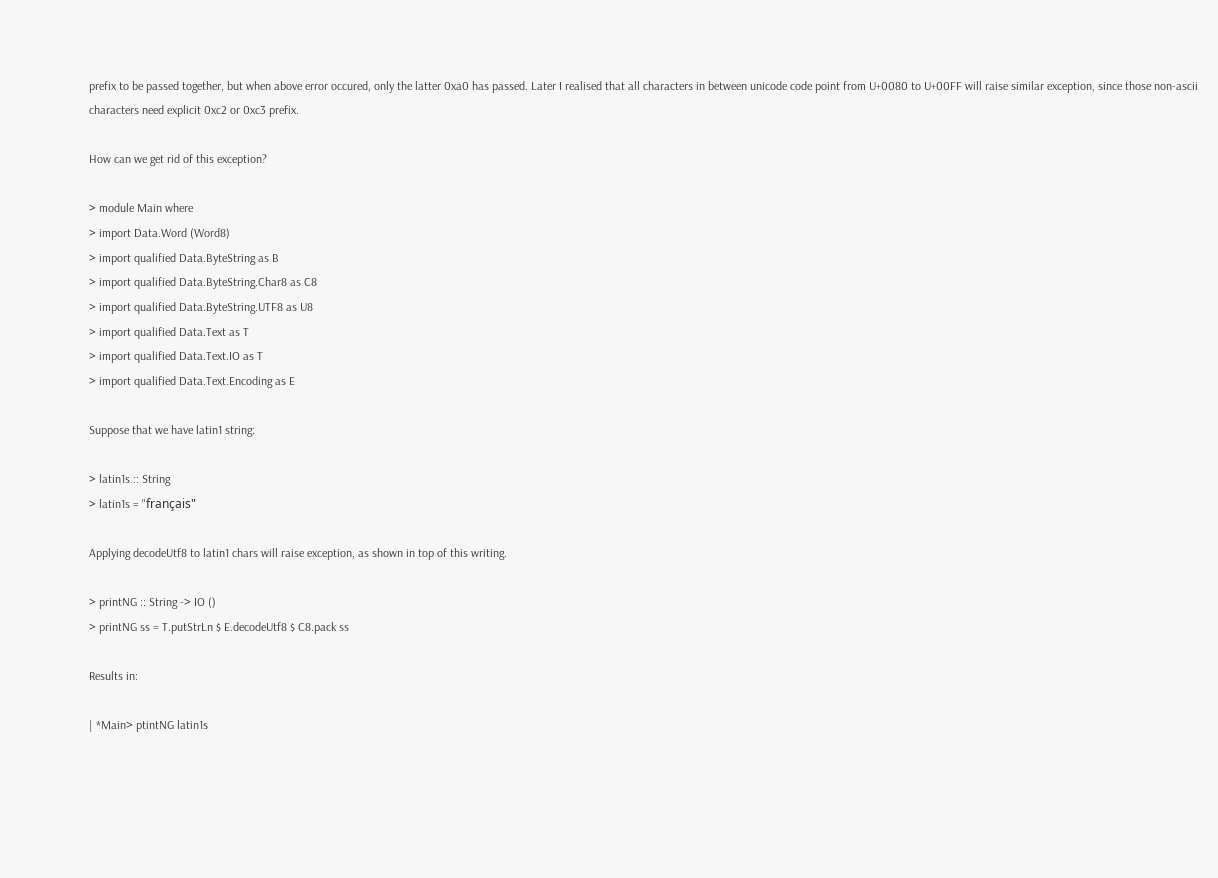prefix to be passed together, but when above error occured, only the latter 0xa0 has passed. Later I realised that all characters in between unicode code point from U+0080 to U+00FF will raise similar exception, since those non-ascii characters need explicit 0xc2 or 0xc3 prefix.

How can we get rid of this exception?

> module Main where
> import Data.Word (Word8)
> import qualified Data.ByteString as B
> import qualified Data.ByteString.Char8 as C8
> import qualified Data.ByteString.UTF8 as U8
> import qualified Data.Text as T
> import qualified Data.Text.IO as T
> import qualified Data.Text.Encoding as E

Suppose that we have latin1 string:

> latin1s :: String
> latin1s = "français"

Applying decodeUtf8 to latin1 chars will raise exception, as shown in top of this writing.

> printNG :: String -> IO ()
> printNG ss = T.putStrLn $ E.decodeUtf8 $ C8.pack ss

Results in:

| *Main> ptintNG latin1s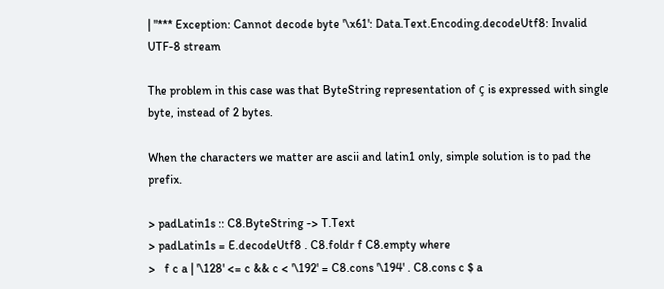| "*** Exception: Cannot decode byte '\x61': Data.Text.Encoding.decodeUtf8: Invalid UTF-8 stream

The problem in this case was that ByteString representation of ç is expressed with single byte, instead of 2 bytes.

When the characters we matter are ascii and latin1 only, simple solution is to pad the prefix.

> padLatin1s :: C8.ByteString -> T.Text
> padLatin1s = E.decodeUtf8 . C8.foldr f C8.empty where
>   f c a | '\128' <= c && c < '\192' = C8.cons '\194' . C8.cons c $ a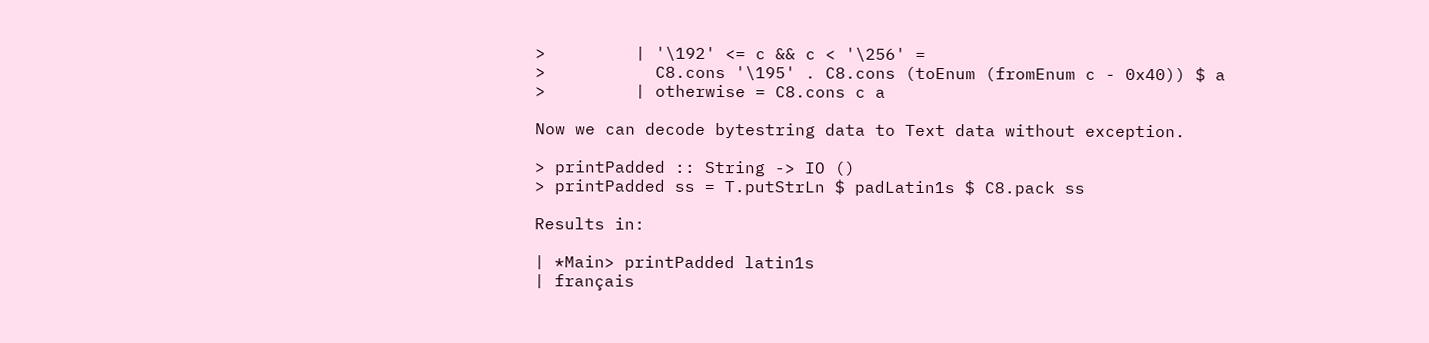>         | '\192' <= c && c < '\256' =
>           C8.cons '\195' . C8.cons (toEnum (fromEnum c - 0x40)) $ a
>         | otherwise = C8.cons c a

Now we can decode bytestring data to Text data without exception.

> printPadded :: String -> IO ()
> printPadded ss = T.putStrLn $ padLatin1s $ C8.pack ss

Results in:

| *Main> printPadded latin1s
| français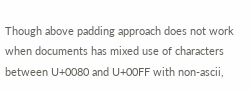Though above padding approach does not work when documents has mixed use of characters between U+0080 and U+00FF with non-ascii,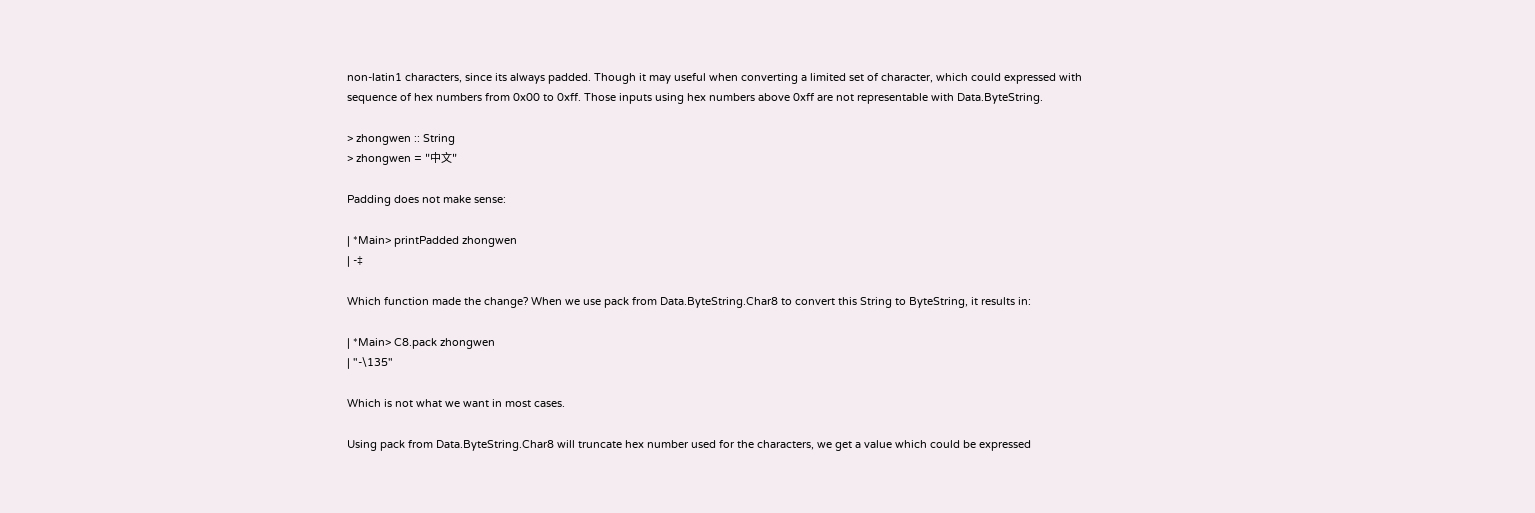non-latin1 characters, since its always padded. Though it may useful when converting a limited set of character, which could expressed with sequence of hex numbers from 0x00 to 0xff. Those inputs using hex numbers above 0xff are not representable with Data.ByteString.

> zhongwen :: String
> zhongwen = "中文"

Padding does not make sense:

| *Main> printPadded zhongwen
| -‡

Which function made the change? When we use pack from Data.ByteString.Char8 to convert this String to ByteString, it results in:

| *Main> C8.pack zhongwen
| "-\135"

Which is not what we want in most cases.

Using pack from Data.ByteString.Char8 will truncate hex number used for the characters, we get a value which could be expressed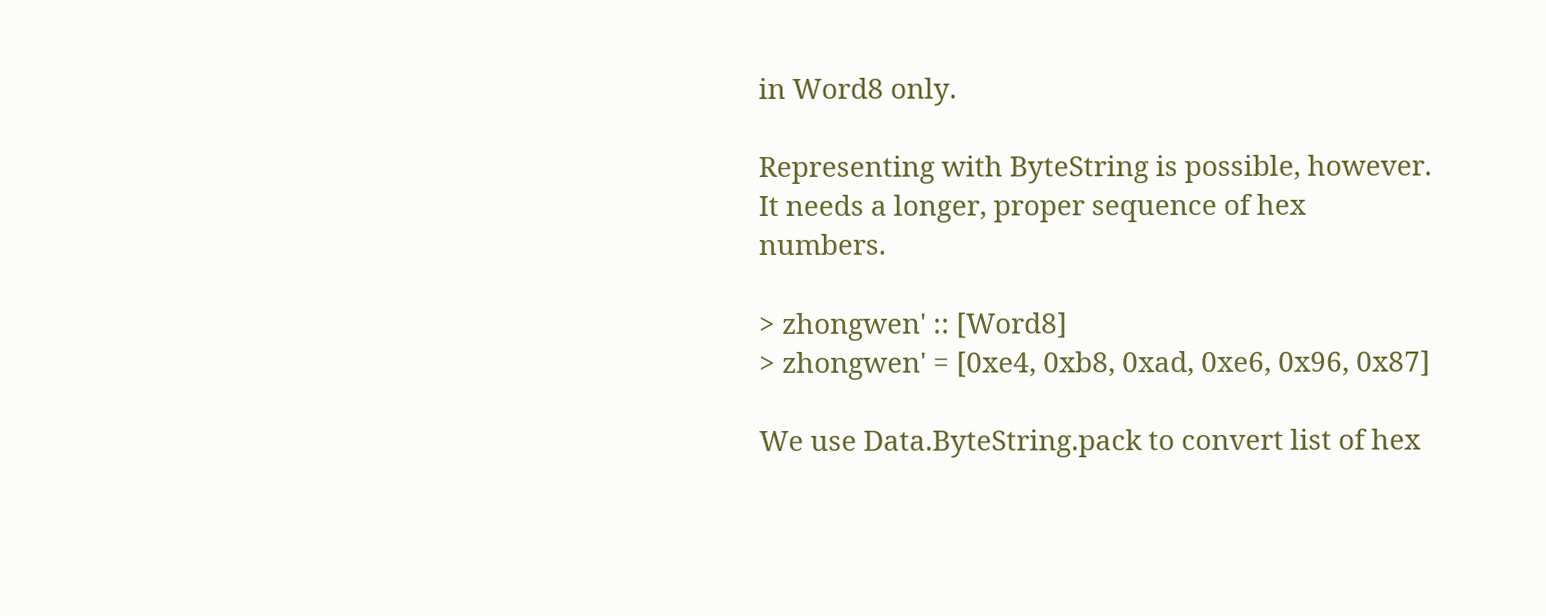in Word8 only.

Representing with ByteString is possible, however. It needs a longer, proper sequence of hex numbers.

> zhongwen' :: [Word8]
> zhongwen' = [0xe4, 0xb8, 0xad, 0xe6, 0x96, 0x87]

We use Data.ByteString.pack to convert list of hex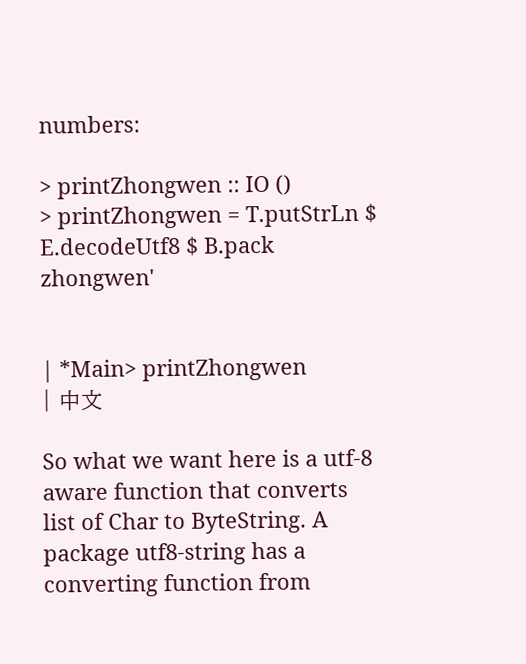numbers:

> printZhongwen :: IO ()
> printZhongwen = T.putStrLn $ E.decodeUtf8 $ B.pack zhongwen'


| *Main> printZhongwen
| 中文

So what we want here is a utf-8 aware function that converts list of Char to ByteString. A package utf8-string has a converting function from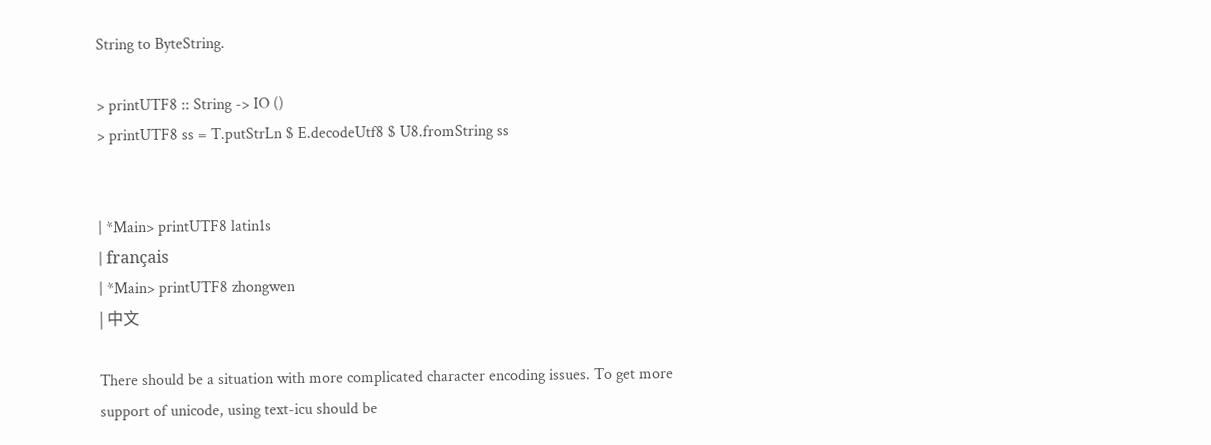String to ByteString.

> printUTF8 :: String -> IO ()
> printUTF8 ss = T.putStrLn $ E.decodeUtf8 $ U8.fromString ss


| *Main> printUTF8 latin1s
| français
| *Main> printUTF8 zhongwen
| 中文

There should be a situation with more complicated character encoding issues. To get more support of unicode, using text-icu should be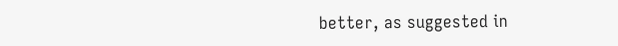better, as suggested in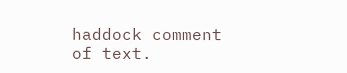haddock comment of text.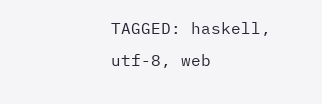TAGGED: haskell, utf-8, web